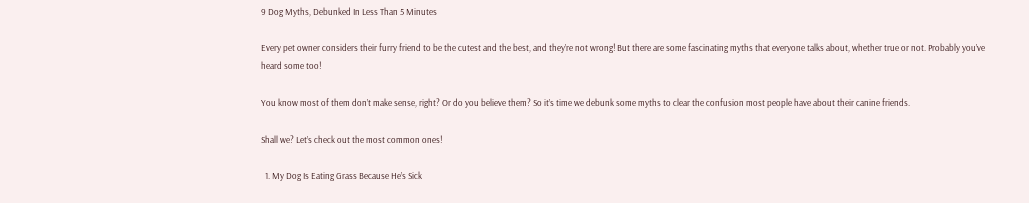9 Dog Myths, Debunked In Less Than 5 Minutes

Every pet owner considers their furry friend to be the cutest and the best, and they’re not wrong! But there are some fascinating myths that everyone talks about, whether true or not. Probably you’ve heard some too!

You know most of them don’t make sense, right? Or do you believe them? So it’s time we debunk some myths to clear the confusion most people have about their canine friends.

Shall we? Let’s check out the most common ones!

  1. My Dog Is Eating Grass Because He’s Sick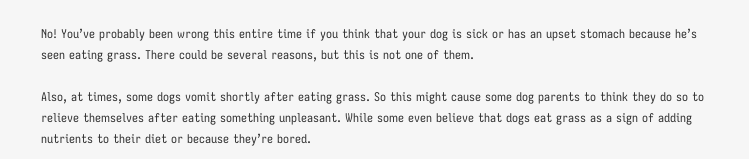No! You’ve probably been wrong this entire time if you think that your dog is sick or has an upset stomach because he’s seen eating grass. There could be several reasons, but this is not one of them.

Also, at times, some dogs vomit shortly after eating grass. So this might cause some dog parents to think they do so to relieve themselves after eating something unpleasant. While some even believe that dogs eat grass as a sign of adding nutrients to their diet or because they’re bored.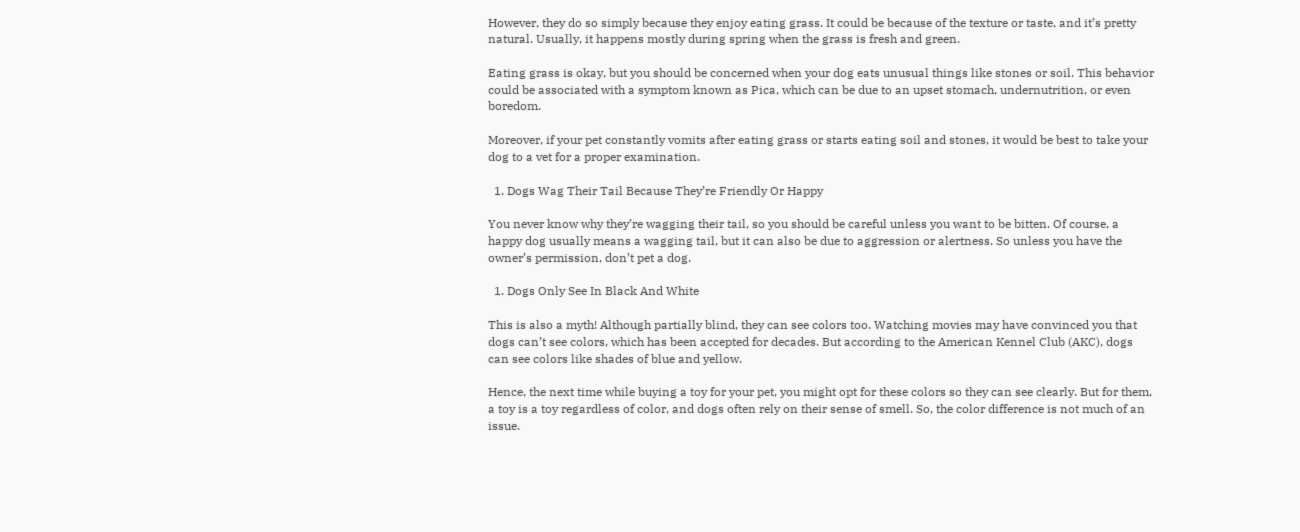However, they do so simply because they enjoy eating grass. It could be because of the texture or taste, and it’s pretty natural. Usually, it happens mostly during spring when the grass is fresh and green.

Eating grass is okay, but you should be concerned when your dog eats unusual things like stones or soil. This behavior could be associated with a symptom known as Pica, which can be due to an upset stomach, undernutrition, or even boredom.

Moreover, if your pet constantly vomits after eating grass or starts eating soil and stones, it would be best to take your dog to a vet for a proper examination.

  1. Dogs Wag Their Tail Because They’re Friendly Or Happy

You never know why they’re wagging their tail, so you should be careful unless you want to be bitten. Of course, a happy dog usually means a wagging tail, but it can also be due to aggression or alertness. So unless you have the owner’s permission, don’t pet a dog.

  1. Dogs Only See In Black And White

This is also a myth! Although partially blind, they can see colors too. Watching movies may have convinced you that dogs can’t see colors, which has been accepted for decades. But according to the American Kennel Club (AKC), dogs can see colors like shades of blue and yellow.

Hence, the next time while buying a toy for your pet, you might opt for these colors so they can see clearly. But for them, a toy is a toy regardless of color, and dogs often rely on their sense of smell. So, the color difference is not much of an issue.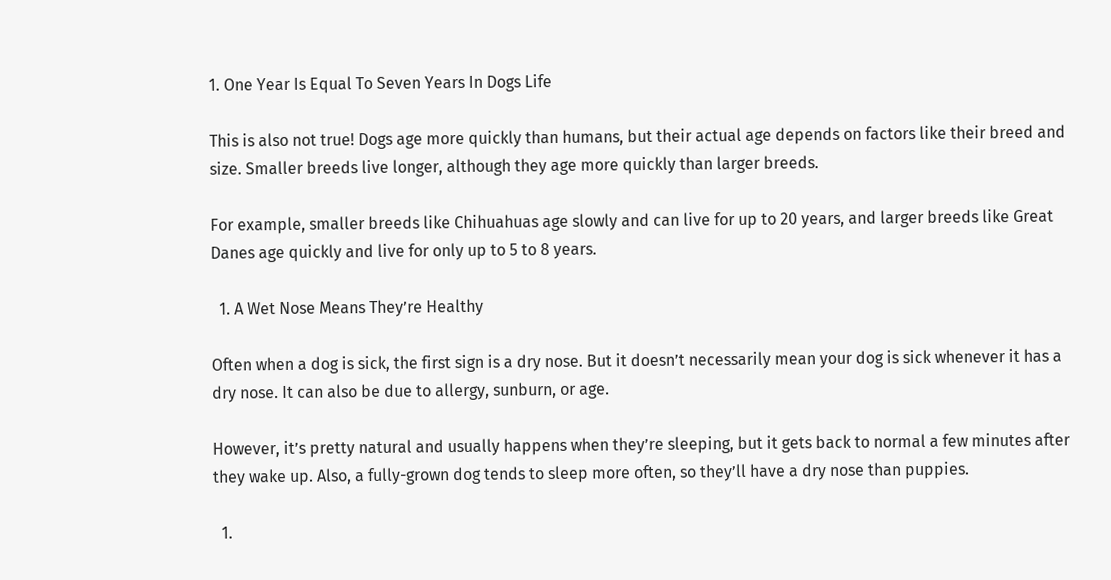1. One Year Is Equal To Seven Years In Dogs Life

This is also not true! Dogs age more quickly than humans, but their actual age depends on factors like their breed and size. Smaller breeds live longer, although they age more quickly than larger breeds.

For example, smaller breeds like Chihuahuas age slowly and can live for up to 20 years, and larger breeds like Great Danes age quickly and live for only up to 5 to 8 years.

  1. A Wet Nose Means They’re Healthy

Often when a dog is sick, the first sign is a dry nose. But it doesn’t necessarily mean your dog is sick whenever it has a dry nose. It can also be due to allergy, sunburn, or age.

However, it’s pretty natural and usually happens when they’re sleeping, but it gets back to normal a few minutes after they wake up. Also, a fully-grown dog tends to sleep more often, so they’ll have a dry nose than puppies.

  1.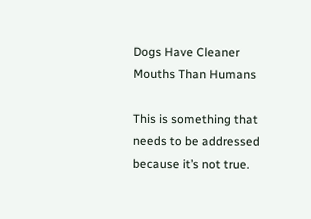Dogs Have Cleaner Mouths Than Humans

This is something that needs to be addressed because it’s not true.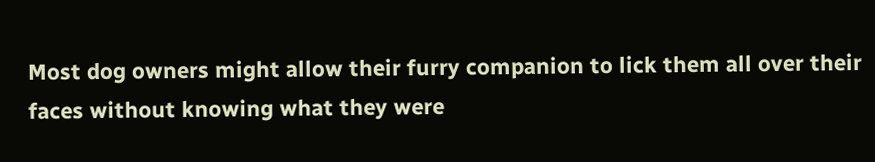Most dog owners might allow their furry companion to lick them all over their faces without knowing what they were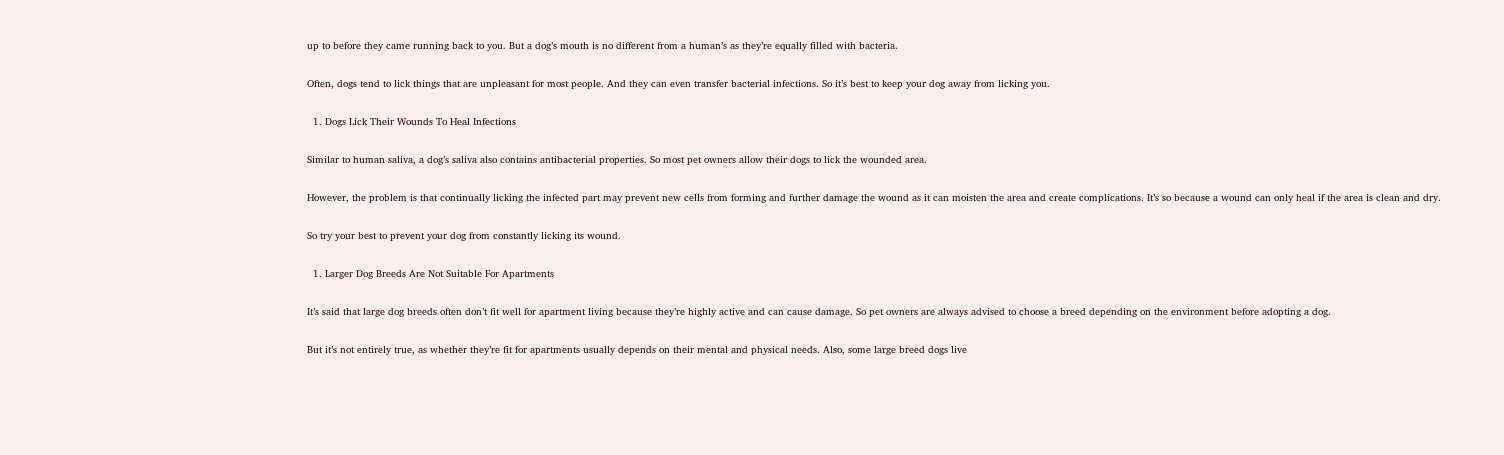up to before they came running back to you. But a dog’s mouth is no different from a human’s as they’re equally filled with bacteria.

Often, dogs tend to lick things that are unpleasant for most people. And they can even transfer bacterial infections. So it’s best to keep your dog away from licking you.

  1. Dogs Lick Their Wounds To Heal Infections

Similar to human saliva, a dog’s saliva also contains antibacterial properties. So most pet owners allow their dogs to lick the wounded area.

However, the problem is that continually licking the infected part may prevent new cells from forming and further damage the wound as it can moisten the area and create complications. It’s so because a wound can only heal if the area is clean and dry.

So try your best to prevent your dog from constantly licking its wound.

  1. Larger Dog Breeds Are Not Suitable For Apartments

It’s said that large dog breeds often don’t fit well for apartment living because they’re highly active and can cause damage. So pet owners are always advised to choose a breed depending on the environment before adopting a dog.

But it’s not entirely true, as whether they’re fit for apartments usually depends on their mental and physical needs. Also, some large breed dogs live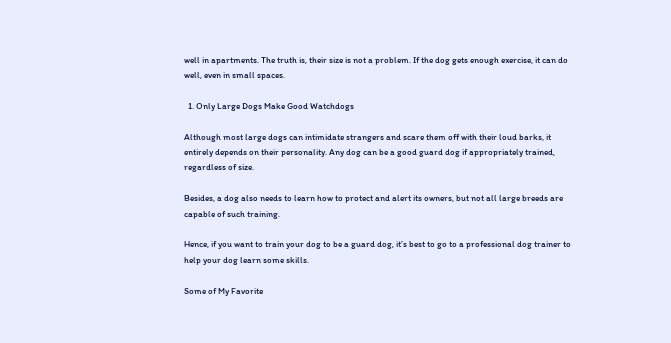well in apartments. The truth is, their size is not a problem. If the dog gets enough exercise, it can do well, even in small spaces.

  1. Only Large Dogs Make Good Watchdogs

Although most large dogs can intimidate strangers and scare them off with their loud barks, it entirely depends on their personality. Any dog can be a good guard dog if appropriately trained, regardless of size.

Besides, a dog also needs to learn how to protect and alert its owners, but not all large breeds are capable of such training.

Hence, if you want to train your dog to be a guard dog, it’s best to go to a professional dog trainer to help your dog learn some skills.

Some of My Favorite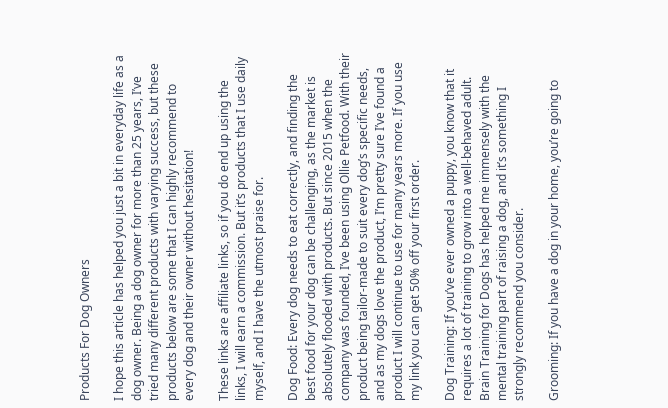Products For Dog Owners

I hope this article has helped you just a bit in everyday life as a dog owner. Being a dog owner for more than 25 years, I’ve tried many different products with varying success, but these products below are some that I can highly recommend to every dog and their owner without hesitation!

These links are affiliate links, so if you do end up using the links, I will earn a commission. But it’s products that I use daily myself, and I have the utmost praise for.

Dog Food: Every dog needs to eat correctly, and finding the best food for your dog can be challenging, as the market is absolutely flooded with products. But since 2015 when the company was founded, I’ve been using Ollie Petfood. With their product being tailor-made to suit every dog’s specific needs, and as my dogs love the product, I’m pretty sure I’ve found a product I will continue to use for many years more. If you use my link you can get 50% off your first order.

Dog Training: If you’ve ever owned a puppy, you know that it requires a lot of training to grow into a well-behaved adult. Brain Training for Dogs has helped me immensely with the mental training part of raising a dog, and it’s something I strongly recommend you consider.

Grooming: If you have a dog in your home, you’re going to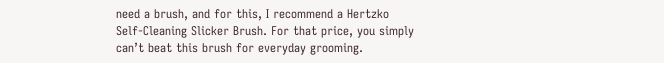need a brush, and for this, I recommend a Hertzko Self-Cleaning Slicker Brush. For that price, you simply can’t beat this brush for everyday grooming.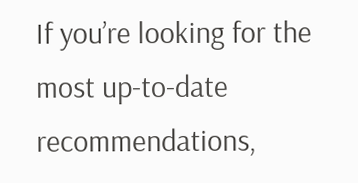If you’re looking for the most up-to-date recommendations,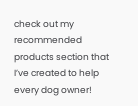check out my recommended products section that I’ve created to help every dog owner!